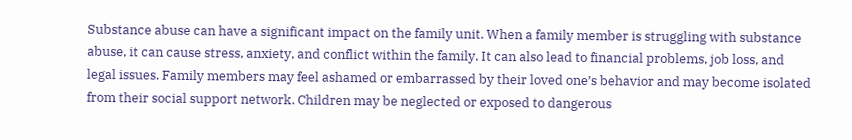Substance abuse can have a significant impact on the family unit. When a family member is struggling with substance abuse, it can cause stress, anxiety, and conflict within the family. It can also lead to financial problems, job loss, and legal issues. Family members may feel ashamed or embarrassed by their loved one’s behavior and may become isolated from their social support network. Children may be neglected or exposed to dangerous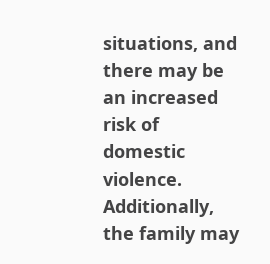situations, and there may be an increased risk of domestic violence. Additionally, the family may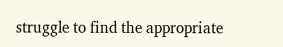struggle to find the appropriate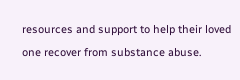resources and support to help their loved one recover from substance abuse.